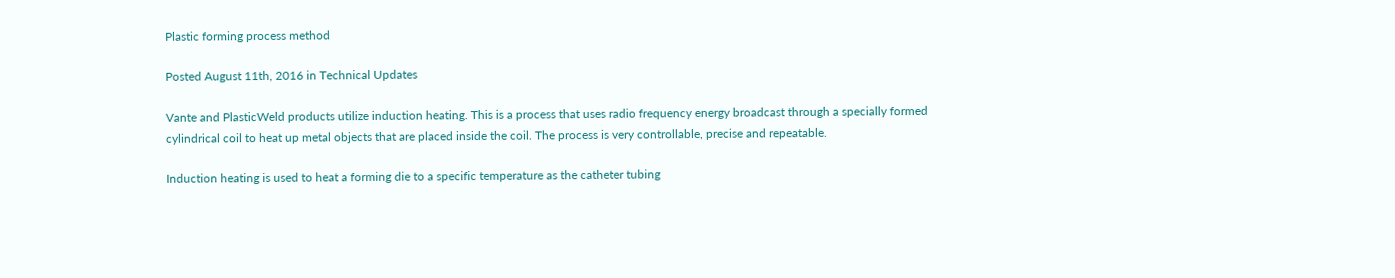Plastic forming process method

Posted August 11th, 2016 in Technical Updates

Vante and PlasticWeld products utilize induction heating. This is a process that uses radio frequency energy broadcast through a specially formed cylindrical coil to heat up metal objects that are placed inside the coil. The process is very controllable, precise and repeatable.

Induction heating is used to heat a forming die to a specific temperature as the catheter tubing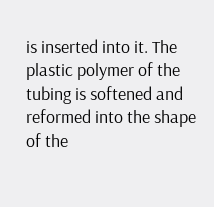is inserted into it. The plastic polymer of the tubing is softened and reformed into the shape of the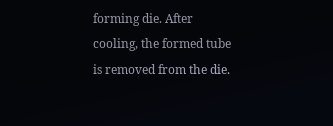forming die. After cooling, the formed tube is removed from the die.